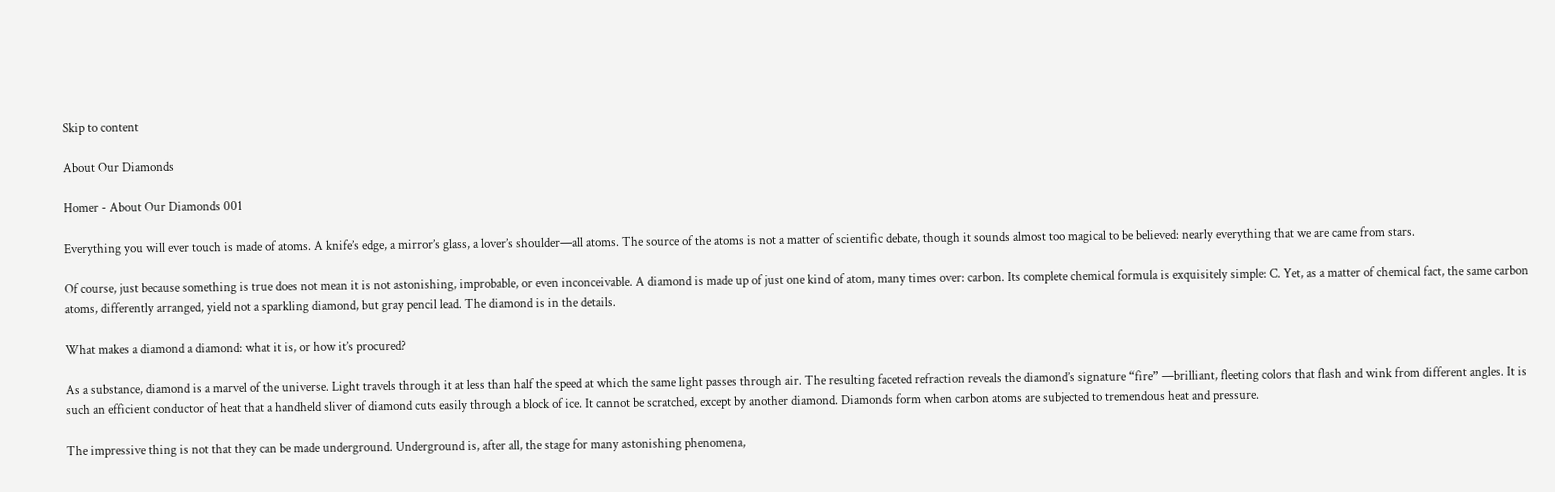Skip to content

About Our Diamonds

Homer - About Our Diamonds 001

Everything you will ever touch is made of atoms. A knife’s edge, a mirror’s glass, a lover’s shoulder—all atoms. The source of the atoms is not a matter of scientific debate, though it sounds almost too magical to be believed: nearly everything that we are came from stars.

Of course, just because something is true does not mean it is not astonishing, improbable, or even inconceivable. A diamond is made up of just one kind of atom, many times over: carbon. Its complete chemical formula is exquisitely simple: C. Yet, as a matter of chemical fact, the same carbon atoms, differently arranged, yield not a sparkling diamond, but gray pencil lead. The diamond is in the details.

What makes a diamond a diamond: what it is, or how it’s procured?

As a substance, diamond is a marvel of the universe. Light travels through it at less than half the speed at which the same light passes through air. The resulting faceted refraction reveals the diamond’s signature “fire” —brilliant, fleeting colors that flash and wink from different angles. It is such an efficient conductor of heat that a handheld sliver of diamond cuts easily through a block of ice. It cannot be scratched, except by another diamond. Diamonds form when carbon atoms are subjected to tremendous heat and pressure.

The impressive thing is not that they can be made underground. Underground is, after all, the stage for many astonishing phenomena,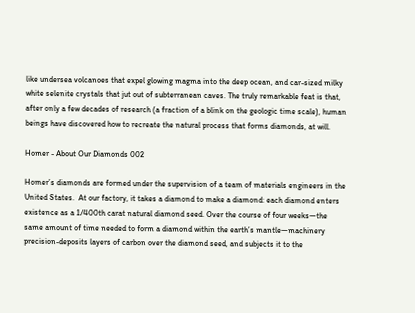like undersea volcanoes that expel glowing magma into the deep ocean, and car-sized milky white selenite crystals that jut out of subterranean caves. The truly remarkable feat is that, after only a few decades of research (a fraction of a blink on the geologic time scale), human beings have discovered how to recreate the natural process that forms diamonds, at will.

Homer - About Our Diamonds 002

Homer’s diamonds are formed under the supervision of a team of materials engineers in the United States.  At our factory, it takes a diamond to make a diamond: each diamond enters existence as a 1/400th carat natural diamond seed. Over the course of four weeks—the same amount of time needed to form a diamond within the earth’s mantle—machinery precision-deposits layers of carbon over the diamond seed, and subjects it to the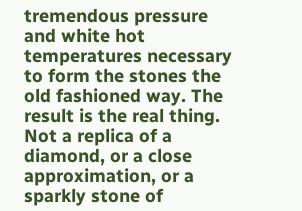tremendous pressure and white hot temperatures necessary to form the stones the old fashioned way. The result is the real thing. Not a replica of a diamond, or a close approximation, or a sparkly stone of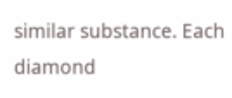similar substance. Each diamond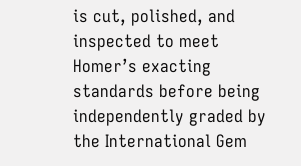is cut, polished, and inspected to meet Homer’s exacting standards before being independently graded by the International Gem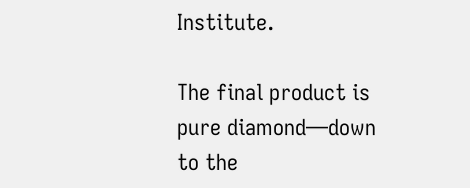Institute.

The final product is pure diamond—down to the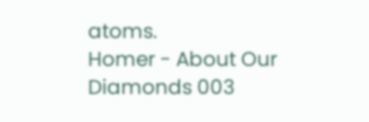atoms.
Homer - About Our Diamonds 003